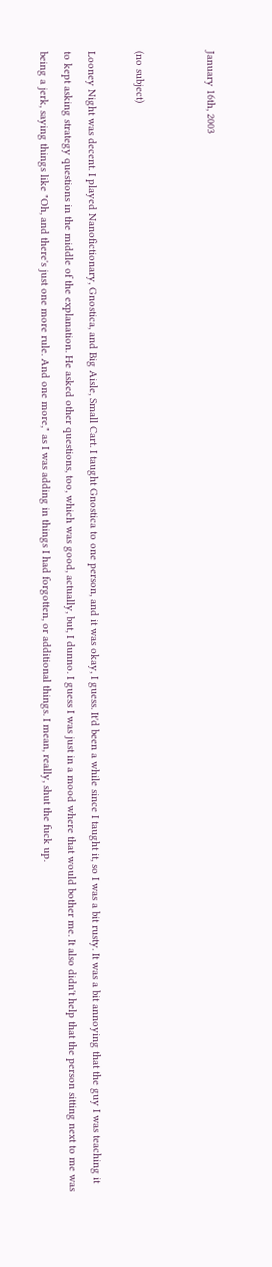January 16th, 2003


(no subject)

Looney Night was decent. I played Nanofictionary, Gnostica, and Big Aisle, Small Cart. I taught Gnostica to one person, and it was okay, I guess. It'd been a while since I taught it, so I was a bit rusty. It was a bit annoying that the guy I was teaching it to kept asking strategy questions in the middle of the explanation. He asked other questions, too, which was good, actually, but, I dunno. I guess I was just in a mood where that would bother me. It also didn't help that the person sitting next to me was being a jerk, saying things like "Oh, and there's just one more rule. And one more," as I was adding in things I had forgotten, or additional things. I mean, really, shut the fuck up.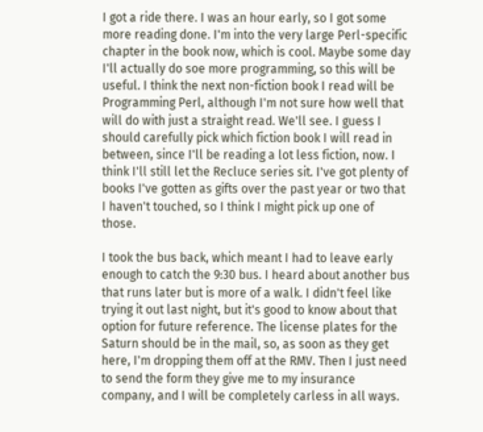I got a ride there. I was an hour early, so I got some more reading done. I'm into the very large Perl-specific chapter in the book now, which is cool. Maybe some day I'll actually do soe more programming, so this will be useful. I think the next non-fiction book I read will be Programming Perl, although I'm not sure how well that will do with just a straight read. We'll see. I guess I should carefully pick which fiction book I will read in between, since I'll be reading a lot less fiction, now. I think I'll still let the Recluce series sit. I've got plenty of books I've gotten as gifts over the past year or two that I haven't touched, so I think I might pick up one of those.

I took the bus back, which meant I had to leave early enough to catch the 9:30 bus. I heard about another bus that runs later but is more of a walk. I didn't feel like trying it out last night, but it's good to know about that option for future reference. The license plates for the Saturn should be in the mail, so, as soon as they get here, I'm dropping them off at the RMV. Then I just need to send the form they give me to my insurance company, and I will be completely carless in all ways.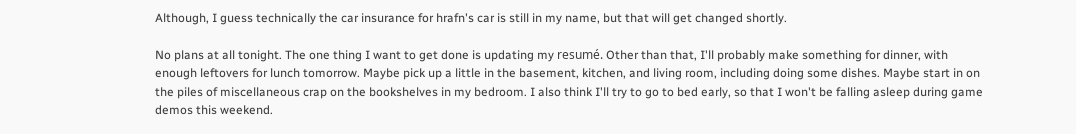Although, I guess technically the car insurance for hrafn's car is still in my name, but that will get changed shortly.

No plans at all tonight. The one thing I want to get done is updating my resumé. Other than that, I'll probably make something for dinner, with enough leftovers for lunch tomorrow. Maybe pick up a little in the basement, kitchen, and living room, including doing some dishes. Maybe start in on the piles of miscellaneous crap on the bookshelves in my bedroom. I also think I'll try to go to bed early, so that I won't be falling asleep during game demos this weekend.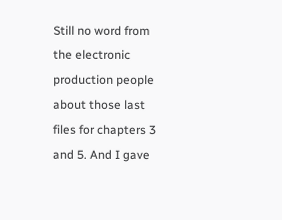Still no word from the electronic production people about those last files for chapters 3 and 5. And I gave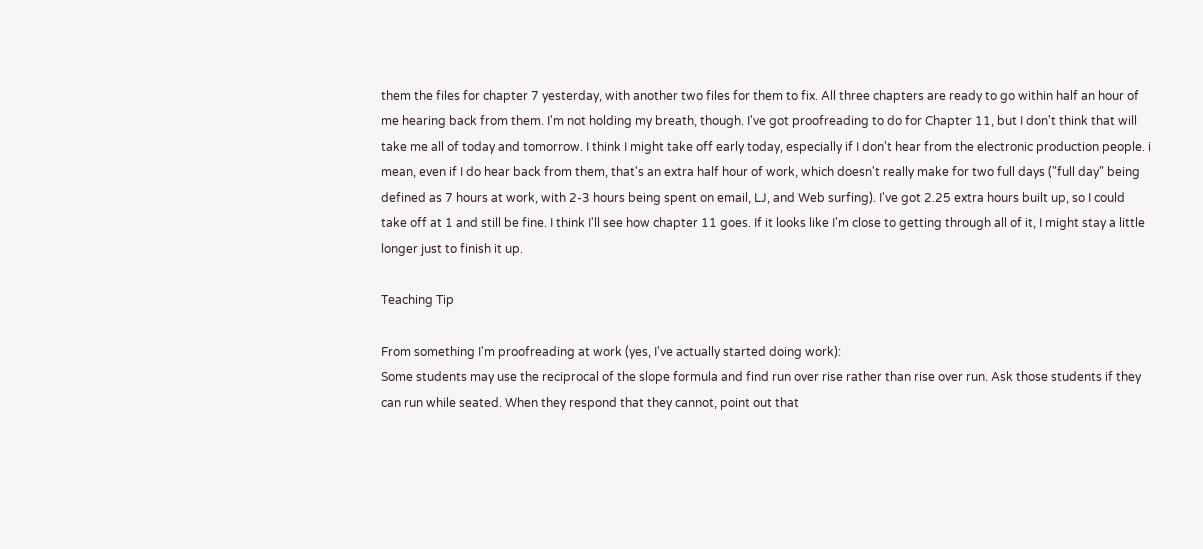them the files for chapter 7 yesterday, with another two files for them to fix. All three chapters are ready to go within half an hour of me hearing back from them. I'm not holding my breath, though. I've got proofreading to do for Chapter 11, but I don't think that will take me all of today and tomorrow. I think I might take off early today, especially if I don't hear from the electronic production people. i mean, even if I do hear back from them, that's an extra half hour of work, which doesn't really make for two full days ("full day" being defined as 7 hours at work, with 2-3 hours being spent on email, LJ, and Web surfing). I've got 2.25 extra hours built up, so I could take off at 1 and still be fine. I think I'll see how chapter 11 goes. If it looks like I'm close to getting through all of it, I might stay a little longer just to finish it up.

Teaching Tip

From something I'm proofreading at work (yes, I've actually started doing work):
Some students may use the reciprocal of the slope formula and find run over rise rather than rise over run. Ask those students if they can run while seated. When they respond that they cannot, point out that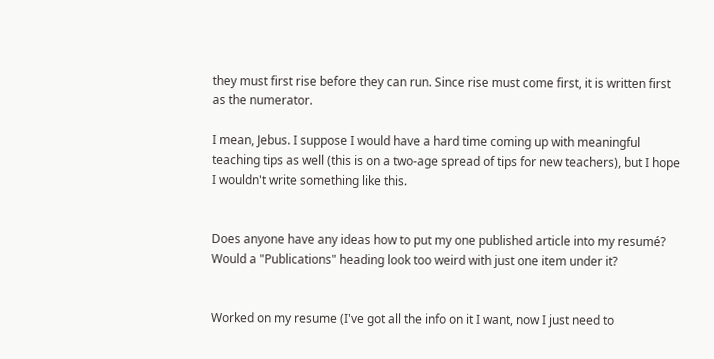they must first rise before they can run. Since rise must come first, it is written first as the numerator.

I mean, Jebus. I suppose I would have a hard time coming up with meaningful teaching tips as well (this is on a two-age spread of tips for new teachers), but I hope I wouldn't write something like this.


Does anyone have any ideas how to put my one published article into my resumé? Would a "Publications" heading look too weird with just one item under it?


Worked on my resume (I've got all the info on it I want, now I just need to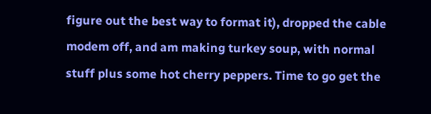figure out the best way to format it), dropped the cable modem off, and am making turkey soup, with normal stuff plus some hot cherry peppers. Time to go get the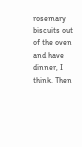rosemary biscuits out of the oven and have dinner, I think. Then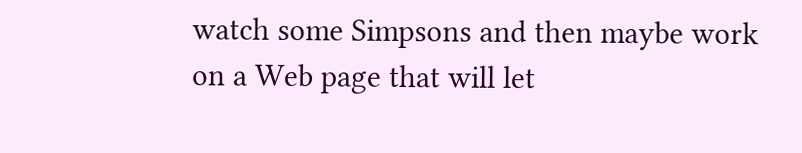watch some Simpsons and then maybe work on a Web page that will let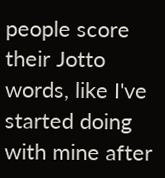people score their Jotto words, like I've started doing with mine after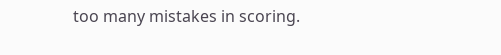too many mistakes in scoring.